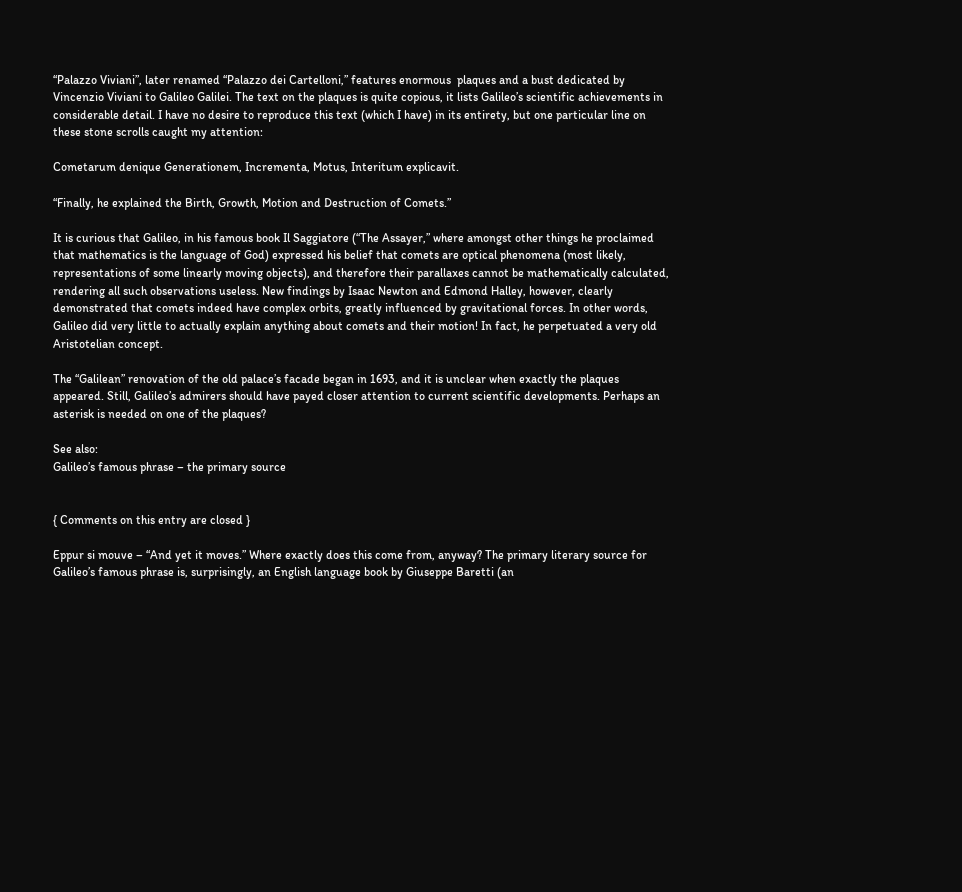“Palazzo Viviani”, later renamed “Palazzo dei Cartelloni,” features enormous  plaques and a bust dedicated by Vincenzio Viviani to Galileo Galilei. The text on the plaques is quite copious, it lists Galileo’s scientific achievements in considerable detail. I have no desire to reproduce this text (which I have) in its entirety, but one particular line on these stone scrolls caught my attention:

Cometarum denique Generationem, Incrementa, Motus, Interitum explicavit.

“Finally, he explained the Birth, Growth, Motion and Destruction of Comets.”

It is curious that Galileo, in his famous book Il Saggiatore (“The Assayer,” where amongst other things he proclaimed that mathematics is the language of God) expressed his belief that comets are optical phenomena (most likely, representations of some linearly moving objects), and therefore their parallaxes cannot be mathematically calculated, rendering all such observations useless. New findings by Isaac Newton and Edmond Halley, however, clearly demonstrated that comets indeed have complex orbits, greatly influenced by gravitational forces. In other words, Galileo did very little to actually explain anything about comets and their motion! In fact, he perpetuated a very old Aristotelian concept.

The “Galilean” renovation of the old palace’s facade began in 1693, and it is unclear when exactly the plaques appeared. Still, Galileo’s admirers should have payed closer attention to current scientific developments. Perhaps an asterisk is needed on one of the plaques?

See also:
Galileo’s famous phrase – the primary source


{ Comments on this entry are closed }

Eppur si mouve – “And yet it moves.” Where exactly does this come from, anyway? The primary literary source for Galileo’s famous phrase is, surprisingly, an English language book by Giuseppe Baretti (an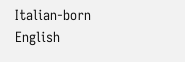Italian-born English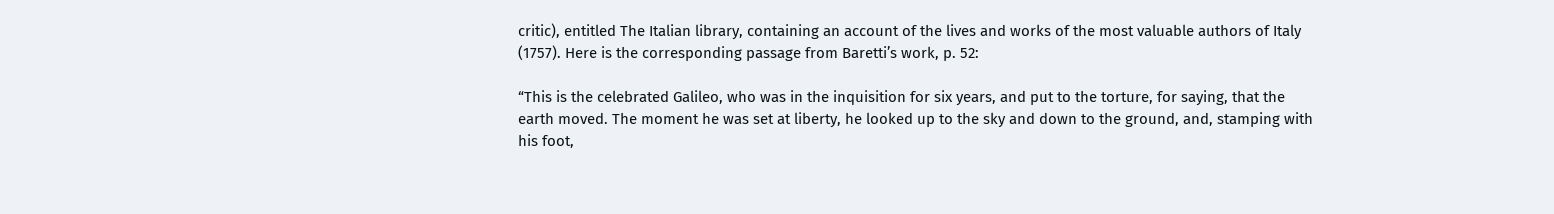critic), entitled The Italian library, containing an account of the lives and works of the most valuable authors of Italy (1757). Here is the corresponding passage from Baretti’s work, p. 52:

“This is the celebrated Galileo, who was in the inquisition for six years, and put to the torture, for saying, that the earth moved. The moment he was set at liberty, he looked up to the sky and down to the ground, and, stamping with his foot,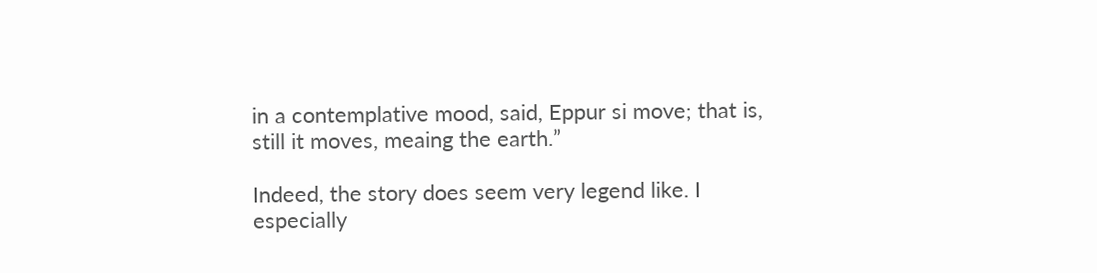in a contemplative mood, said, Eppur si move; that is, still it moves, meaing the earth.”

Indeed, the story does seem very legend like. I especially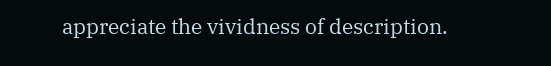appreciate the vividness of description.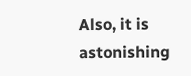Also, it is astonishing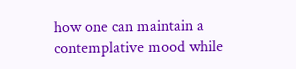how one can maintain a contemplative mood while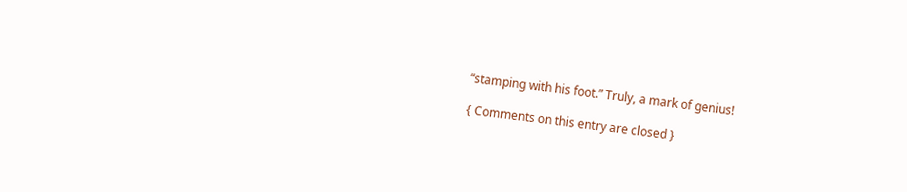“stamping with his foot.” Truly, a mark of genius!

{ Comments on this entry are closed }